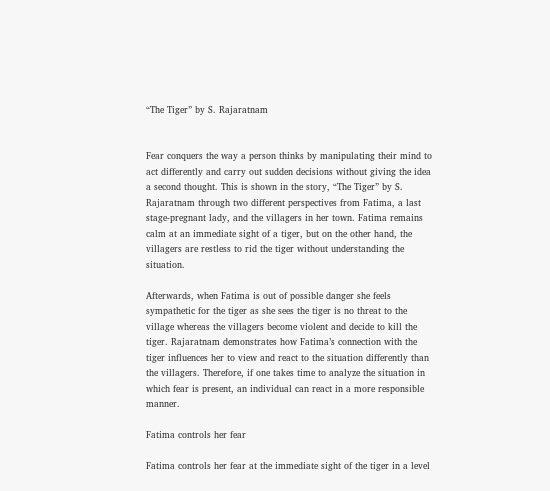“The Tiger” by S. Rajaratnam


Fear conquers the way a person thinks by manipulating their mind to act differently and carry out sudden decisions without giving the idea a second thought. This is shown in the story, “The Tiger” by S. Rajaratnam through two different perspectives from Fatima, a last stage-pregnant lady, and the villagers in her town. Fatima remains calm at an immediate sight of a tiger, but on the other hand, the villagers are restless to rid the tiger without understanding the situation.

Afterwards, when Fatima is out of possible danger she feels sympathetic for the tiger as she sees the tiger is no threat to the village whereas the villagers become violent and decide to kill the tiger. Rajaratnam demonstrates how Fatima’s connection with the tiger influences her to view and react to the situation differently than the villagers. Therefore, if one takes time to analyze the situation in which fear is present, an individual can react in a more responsible manner.

Fatima controls her fear

Fatima controls her fear at the immediate sight of the tiger in a level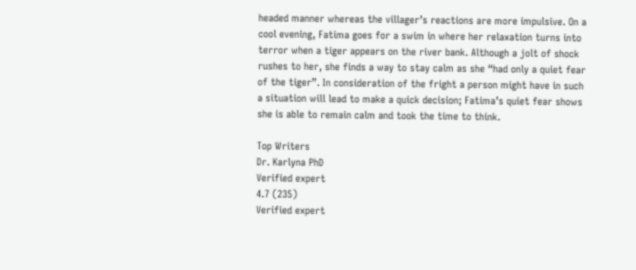headed manner whereas the villager’s reactions are more impulsive. On a cool evening, Fatima goes for a swim in where her relaxation turns into terror when a tiger appears on the river bank. Although a jolt of shock rushes to her, she finds a way to stay calm as she “had only a quiet fear of the tiger”. In consideration of the fright a person might have in such a situation will lead to make a quick decision; Fatima’s quiet fear shows she is able to remain calm and took the time to think.

Top Writers
Dr. Karlyna PhD
Verified expert
4.7 (235)
Verified expert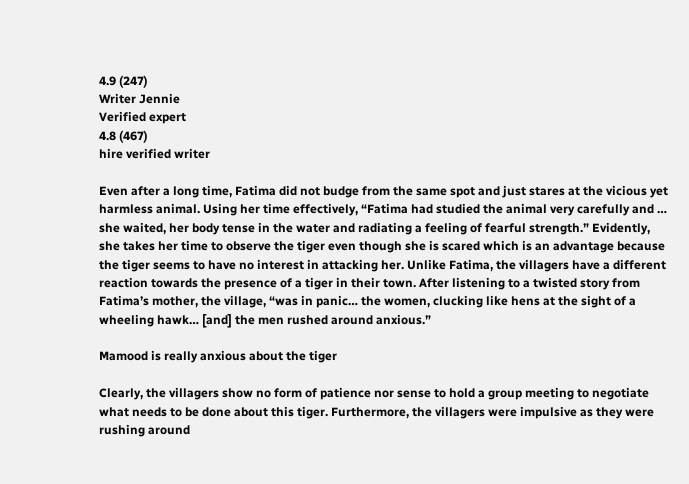4.9 (247)
Writer Jennie
Verified expert
4.8 (467)
hire verified writer

Even after a long time, Fatima did not budge from the same spot and just stares at the vicious yet harmless animal. Using her time effectively, “Fatima had studied the animal very carefully and … she waited, her body tense in the water and radiating a feeling of fearful strength.” Evidently, she takes her time to observe the tiger even though she is scared which is an advantage because the tiger seems to have no interest in attacking her. Unlike Fatima, the villagers have a different reaction towards the presence of a tiger in their town. After listening to a twisted story from Fatima’s mother, the village, “was in panic… the women, clucking like hens at the sight of a wheeling hawk… [and] the men rushed around anxious.”

Mamood is really anxious about the tiger

Clearly, the villagers show no form of patience nor sense to hold a group meeting to negotiate what needs to be done about this tiger. Furthermore, the villagers were impulsive as they were rushing around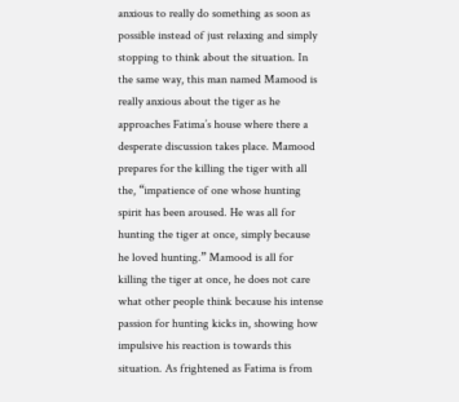anxious to really do something as soon as possible instead of just relaxing and simply stopping to think about the situation. In the same way, this man named Mamood is really anxious about the tiger as he approaches Fatima’s house where there a desperate discussion takes place. Mamood prepares for the killing the tiger with all the, “impatience of one whose hunting spirit has been aroused. He was all for hunting the tiger at once, simply because he loved hunting.” Mamood is all for killing the tiger at once, he does not care what other people think because his intense passion for hunting kicks in, showing how impulsive his reaction is towards this situation. As frightened as Fatima is from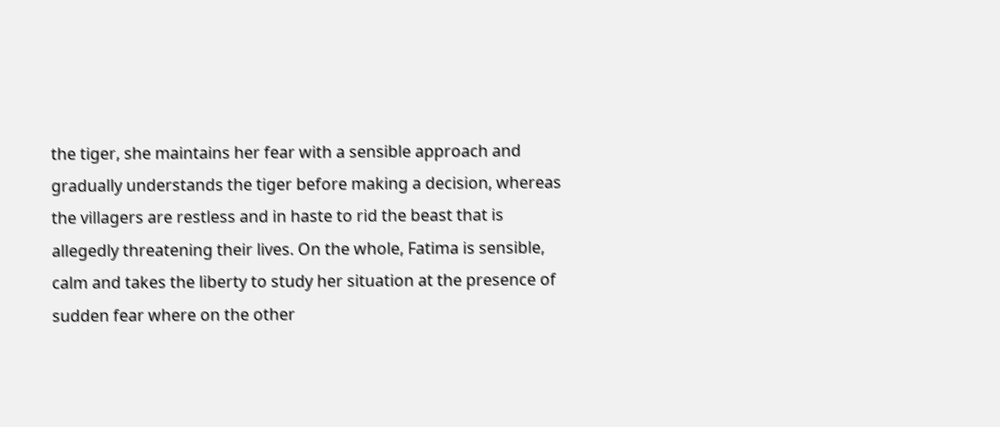the tiger, she maintains her fear with a sensible approach and gradually understands the tiger before making a decision, whereas the villagers are restless and in haste to rid the beast that is allegedly threatening their lives. On the whole, Fatima is sensible, calm and takes the liberty to study her situation at the presence of sudden fear where on the other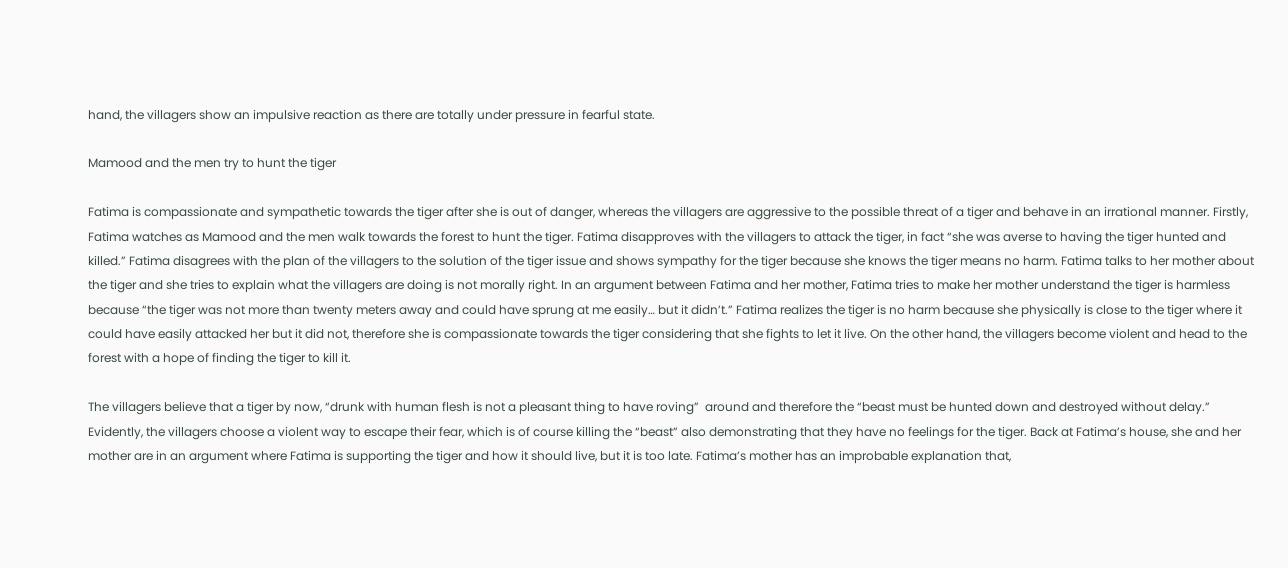hand, the villagers show an impulsive reaction as there are totally under pressure in fearful state.

Mamood and the men try to hunt the tiger

Fatima is compassionate and sympathetic towards the tiger after she is out of danger, whereas the villagers are aggressive to the possible threat of a tiger and behave in an irrational manner. Firstly, Fatima watches as Mamood and the men walk towards the forest to hunt the tiger. Fatima disapproves with the villagers to attack the tiger, in fact “she was averse to having the tiger hunted and killed.” Fatima disagrees with the plan of the villagers to the solution of the tiger issue and shows sympathy for the tiger because she knows the tiger means no harm. Fatima talks to her mother about the tiger and she tries to explain what the villagers are doing is not morally right. In an argument between Fatima and her mother, Fatima tries to make her mother understand the tiger is harmless because “the tiger was not more than twenty meters away and could have sprung at me easily… but it didn’t.” Fatima realizes the tiger is no harm because she physically is close to the tiger where it could have easily attacked her but it did not, therefore she is compassionate towards the tiger considering that she fights to let it live. On the other hand, the villagers become violent and head to the forest with a hope of finding the tiger to kill it.

The villagers believe that a tiger by now, “drunk with human flesh is not a pleasant thing to have roving”  around and therefore the “beast must be hunted down and destroyed without delay.” Evidently, the villagers choose a violent way to escape their fear, which is of course killing the “beast” also demonstrating that they have no feelings for the tiger. Back at Fatima’s house, she and her mother are in an argument where Fatima is supporting the tiger and how it should live, but it is too late. Fatima’s mother has an improbable explanation that,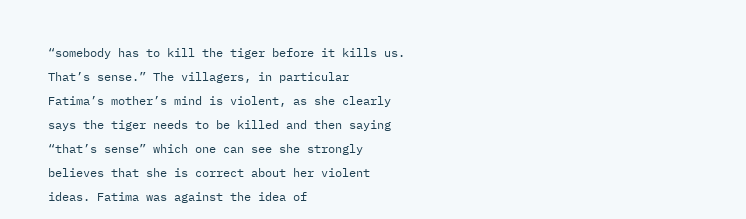“somebody has to kill the tiger before it kills us. That’s sense.” The villagers, in particular Fatima’s mother’s mind is violent, as she clearly says the tiger needs to be killed and then saying “that’s sense” which one can see she strongly believes that she is correct about her violent ideas. Fatima was against the idea of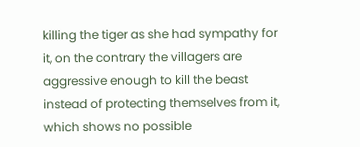killing the tiger as she had sympathy for it, on the contrary the villagers are aggressive enough to kill the beast instead of protecting themselves from it, which shows no possible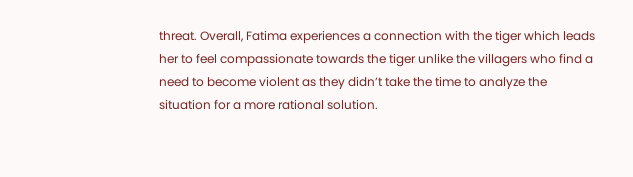threat. Overall, Fatima experiences a connection with the tiger which leads her to feel compassionate towards the tiger unlike the villagers who find a need to become violent as they didn’t take the time to analyze the situation for a more rational solution.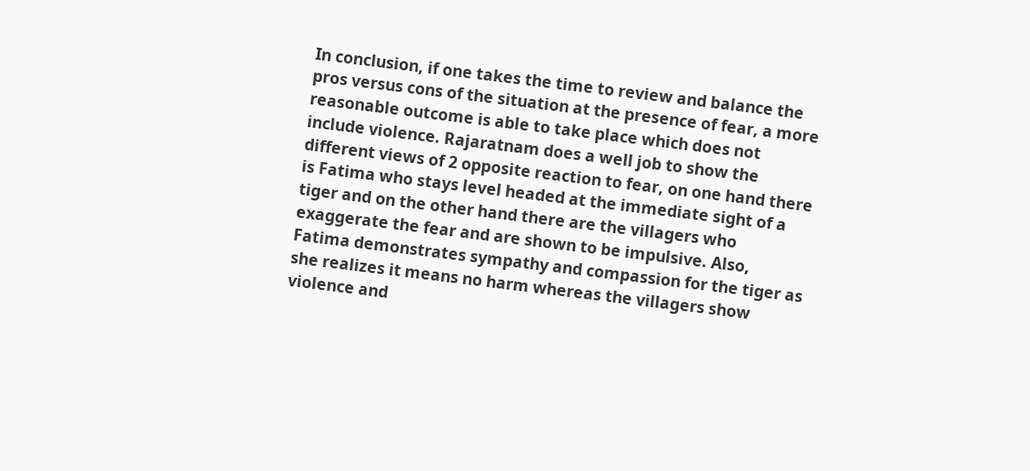In conclusion, if one takes the time to review and balance the pros versus cons of the situation at the presence of fear, a more reasonable outcome is able to take place which does not include violence. Rajaratnam does a well job to show the different views of 2 opposite reaction to fear, on one hand there is Fatima who stays level headed at the immediate sight of a tiger and on the other hand there are the villagers who exaggerate the fear and are shown to be impulsive. Also, Fatima demonstrates sympathy and compassion for the tiger as she realizes it means no harm whereas the villagers show violence and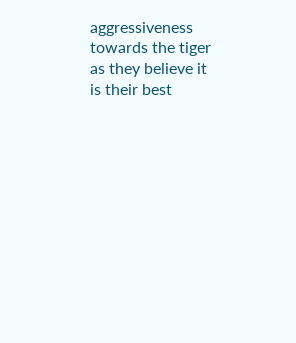aggressiveness towards the tiger as they believe it is their best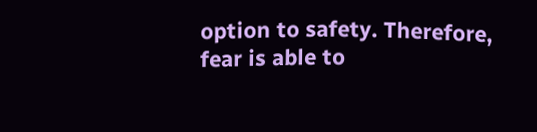option to safety. Therefore, fear is able to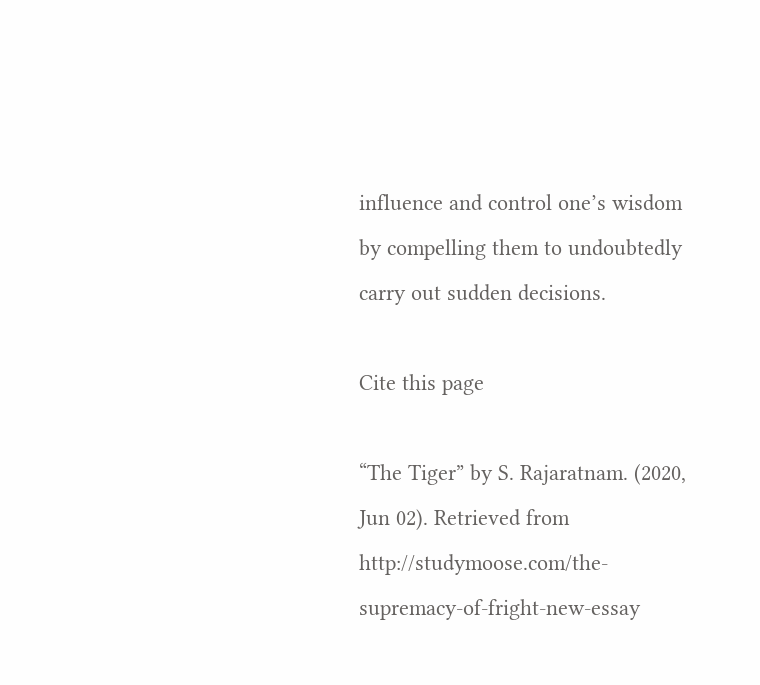influence and control one’s wisdom by compelling them to undoubtedly carry out sudden decisions.

Cite this page

“The Tiger” by S. Rajaratnam. (2020, Jun 02). Retrieved from http://studymoose.com/the-supremacy-of-fright-new-essay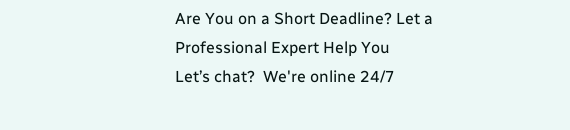Are You on a Short Deadline? Let a Professional Expert Help You
Let’s chat?  We're online 24/7